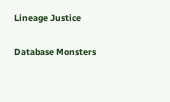Lineage Justice

Database Monsters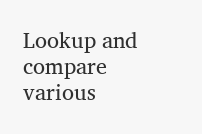Lookup and compare various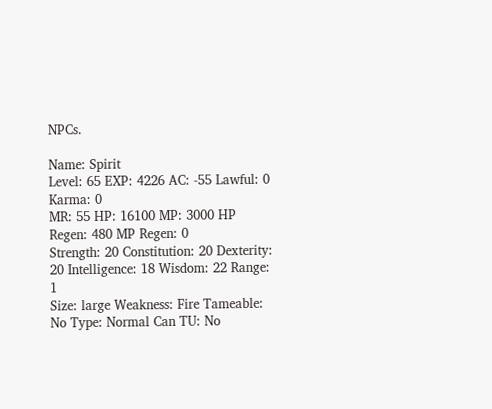NPCs.

Name: Spirit
Level: 65 EXP: 4226 AC: -55 Lawful: 0 Karma: 0
MR: 55 HP: 16100 MP: 3000 HP Regen: 480 MP Regen: 0
Strength: 20 Constitution: 20 Dexterity: 20 Intelligence: 18 Wisdom: 22 Range: 1
Size: large Weakness: Fire Tameable: No Type: Normal Can TU: No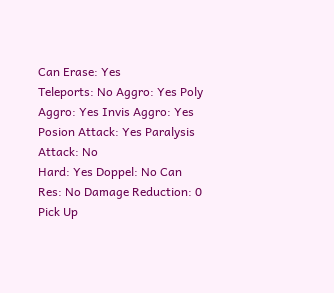Can Erase: Yes
Teleports: No Aggro: Yes Poly Aggro: Yes Invis Aggro: Yes Posion Attack: Yes Paralysis Attack: No
Hard: Yes Doppel: No Can Res: No Damage Reduction: 0 Pick Up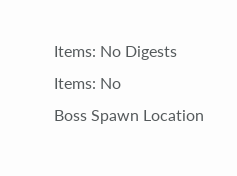Items: No Digests Items: No
Boss Spawn Location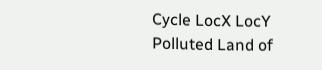Cycle LocX LocY
Polluted Land of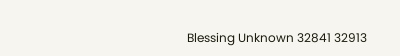Blessing Unknown 32841 32913